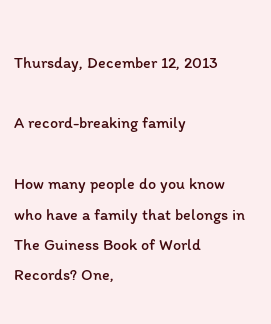Thursday, December 12, 2013

A record-breaking family

How many people do you know who have a family that belongs in The Guiness Book of World Records? One,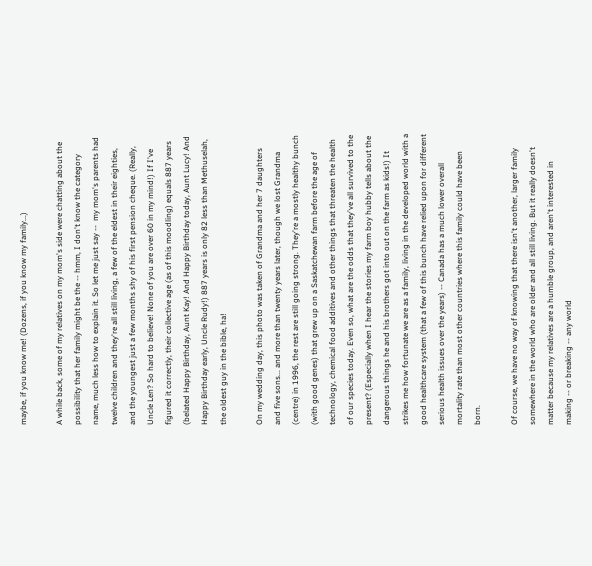maybe, if you know me! (Dozens, if you know my family...)

A while back, some of my relatives on my mom's side were chatting about the possibility that her family might be the -- hmm, I don't know the category name, much less how to explain it. So let me just say --  my mom's parents had twelve children and they're all still living, a few of the eldest in their eighties, and the youngest just a few months shy of his first pension cheque. (Really, Uncle Len? So hard to believe! None of you are over 60 in my mind!) If I've figured it correctly, their collective age (as of this moodling) equals 887 years (belated Happy Birthday, Aunt Kay! And Happy Birthday today, Aunt Lucy! And Happy Birthday early, Uncle Rudy!) 887 years is only 82 less than Methuselah, the oldest guy in the bible, ha!

On my wedding day, this photo was taken of Grandma and her 7 daughters and five sons... and more than twenty years later, though we lost Grandma (centre) in 1996, the rest are still going strong. They're a mostly healthy bunch (with good genes) that grew up on a Saskatchewan farm before the age of technology, chemical food additives and other things that threaten the health of our species today. Even so, what are the odds that they've all survived to the present? (Especially when I hear the stories my farm boy hubby tells about the dangerous things he and his brothers got into out on the farm as kids!) It strikes me how fortunate we are as a family, living in the developed world with a good healthcare system (that a few of this bunch have relied upon for different serious health issues over the years) -- Canada has a much lower overall mortality rate than most other countries where this family could have been born.

Of course, we have no way of knowing that there isn't another, larger family somewhere in the world who are older and all still living. But it really doesn't matter because my relatives are a humble group, and aren't interested in making -- or breaking -- any world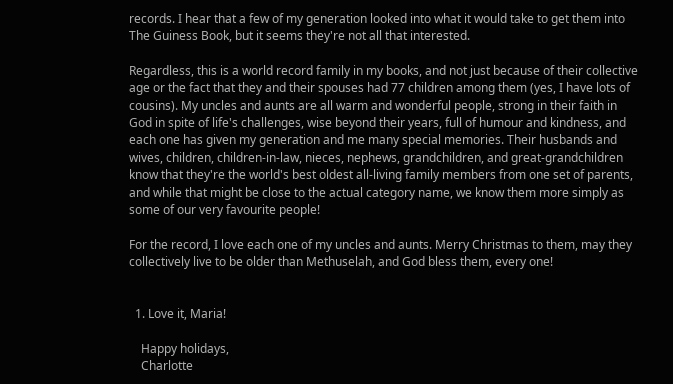records. I hear that a few of my generation looked into what it would take to get them into The Guiness Book, but it seems they're not all that interested.

Regardless, this is a world record family in my books, and not just because of their collective age or the fact that they and their spouses had 77 children among them (yes, I have lots of cousins). My uncles and aunts are all warm and wonderful people, strong in their faith in God in spite of life's challenges, wise beyond their years, full of humour and kindness, and each one has given my generation and me many special memories. Their husbands and wives, children, children-in-law, nieces, nephews, grandchildren, and great-grandchildren know that they're the world's best oldest all-living family members from one set of parents, and while that might be close to the actual category name, we know them more simply as some of our very favourite people!

For the record, I love each one of my uncles and aunts. Merry Christmas to them, may they collectively live to be older than Methuselah, and God bless them, every one!


  1. Love it, Maria!

    Happy holidays,
    Charlotte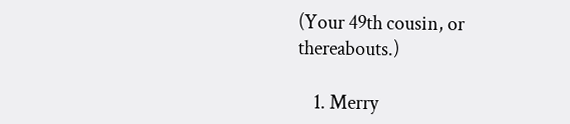(Your 49th cousin, or thereabouts.)

    1. Merry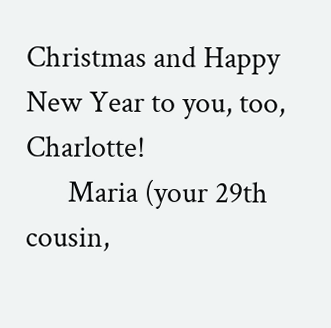Christmas and Happy New Year to you, too, Charlotte!
      Maria (your 29th cousin,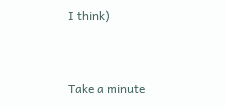I think)


Take a minute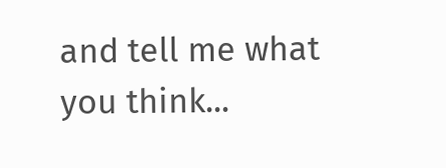and tell me what you think...